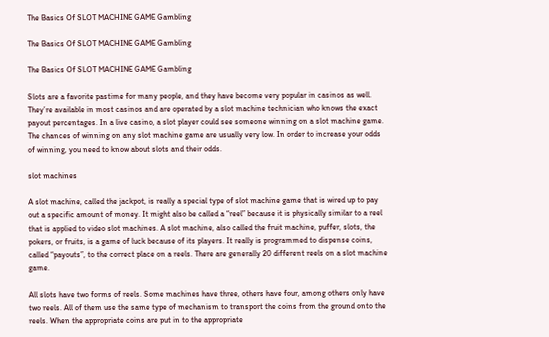The Basics Of SLOT MACHINE GAME Gambling

The Basics Of SLOT MACHINE GAME Gambling

The Basics Of SLOT MACHINE GAME Gambling

Slots are a favorite pastime for many people, and they have become very popular in casinos as well. They’re available in most casinos and are operated by a slot machine technician who knows the exact payout percentages. In a live casino, a slot player could see someone winning on a slot machine game. The chances of winning on any slot machine game are usually very low. In order to increase your odds of winning, you need to know about slots and their odds.

slot machines

A slot machine, called the jackpot, is really a special type of slot machine game that is wired up to pay out a specific amount of money. It might also be called a “reel” because it is physically similar to a reel that is applied to video slot machines. A slot machine, also called the fruit machine, puffer, slots, the pokers, or fruits, is a game of luck because of its players. It really is programmed to dispense coins, called “payouts”, to the correct place on a reels. There are generally 20 different reels on a slot machine game.

All slots have two forms of reels. Some machines have three, others have four, among others only have two reels. All of them use the same type of mechanism to transport the coins from the ground onto the reels. When the appropriate coins are put in to the appropriate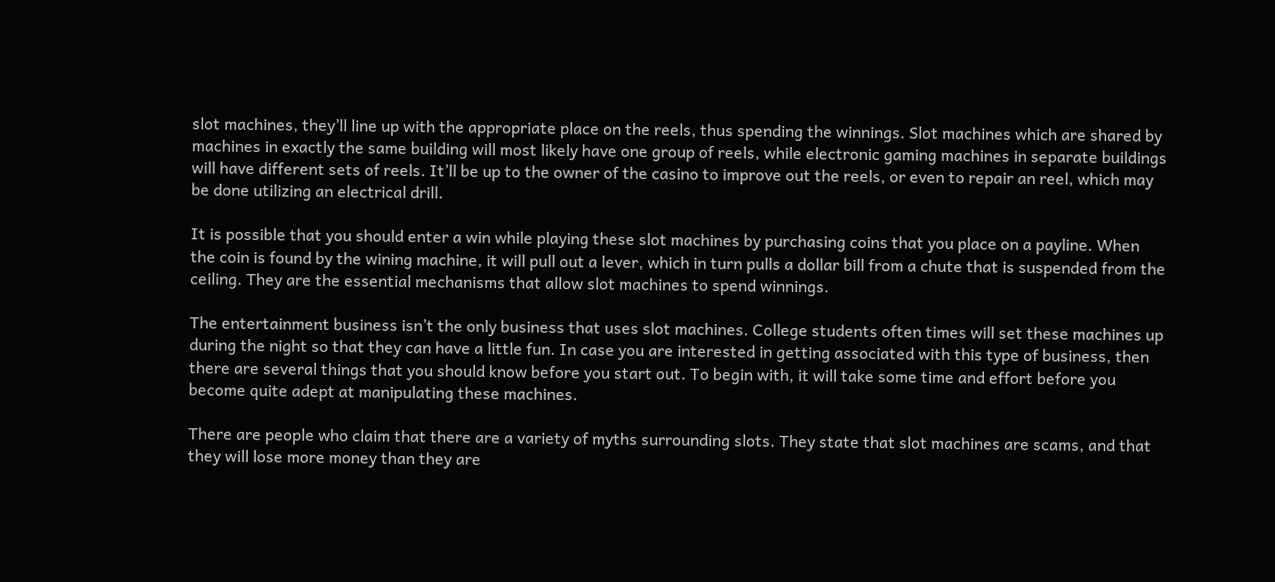slot machines, they’ll line up with the appropriate place on the reels, thus spending the winnings. Slot machines which are shared by machines in exactly the same building will most likely have one group of reels, while electronic gaming machines in separate buildings will have different sets of reels. It’ll be up to the owner of the casino to improve out the reels, or even to repair an reel, which may be done utilizing an electrical drill.

It is possible that you should enter a win while playing these slot machines by purchasing coins that you place on a payline. When the coin is found by the wining machine, it will pull out a lever, which in turn pulls a dollar bill from a chute that is suspended from the ceiling. They are the essential mechanisms that allow slot machines to spend winnings.

The entertainment business isn’t the only business that uses slot machines. College students often times will set these machines up during the night so that they can have a little fun. In case you are interested in getting associated with this type of business, then there are several things that you should know before you start out. To begin with, it will take some time and effort before you become quite adept at manipulating these machines.

There are people who claim that there are a variety of myths surrounding slots. They state that slot machines are scams, and that they will lose more money than they are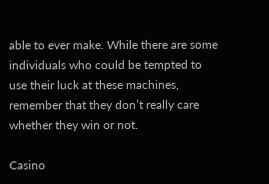able to ever make. While there are some individuals who could be tempted to use their luck at these machines, remember that they don’t really care whether they win or not.

Casino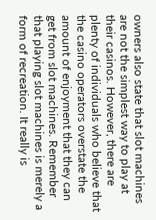owners also state that slot machines are not the simplest way to play at their casinos. However, there are plenty of individuals who believe that the casino operators overstate the amount of enjoyment that they can get from slot machines. Remember that playing slot machines is merely a form of recreation. It really is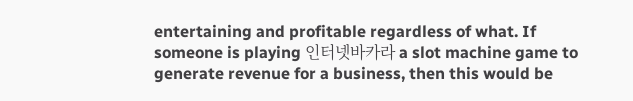entertaining and profitable regardless of what. If someone is playing 인터넷바카라 a slot machine game to generate revenue for a business, then this would be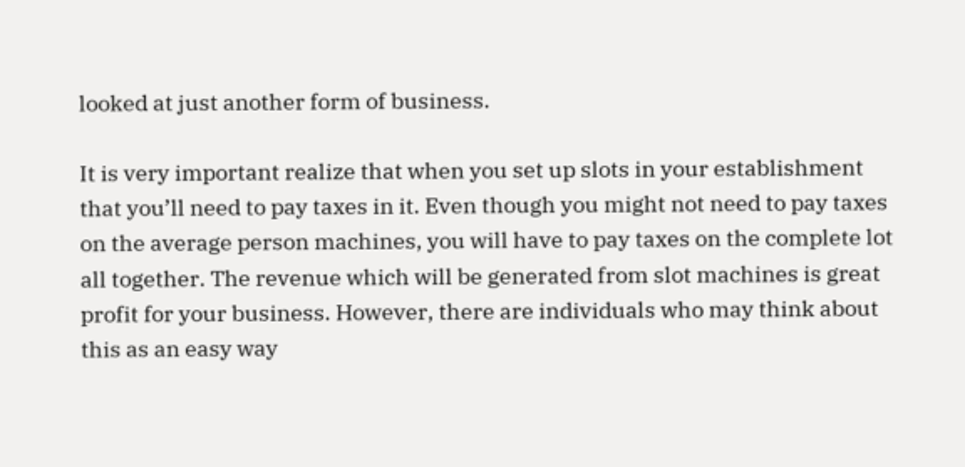looked at just another form of business.

It is very important realize that when you set up slots in your establishment that you’ll need to pay taxes in it. Even though you might not need to pay taxes on the average person machines, you will have to pay taxes on the complete lot all together. The revenue which will be generated from slot machines is great profit for your business. However, there are individuals who may think about this as an easy way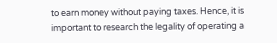to earn money without paying taxes. Hence, it is important to research the legality of operating a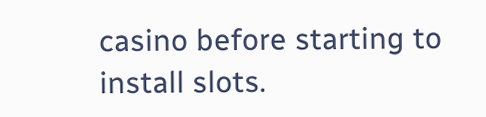casino before starting to install slots.